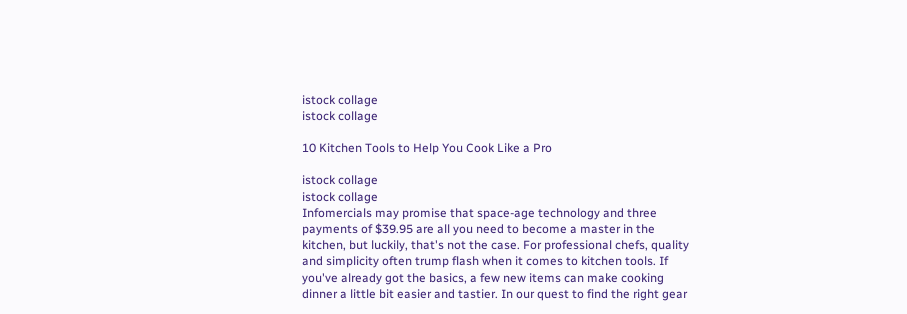istock collage
istock collage

10 Kitchen Tools to Help You Cook Like a Pro

istock collage
istock collage
Infomercials may promise that space-age technology and three payments of $39.95 are all you need to become a master in the kitchen, but luckily, that's not the case. For professional chefs, quality and simplicity often trump flash when it comes to kitchen tools. If you've already got the basics, a few new items can make cooking dinner a little bit easier and tastier. In our quest to find the right gear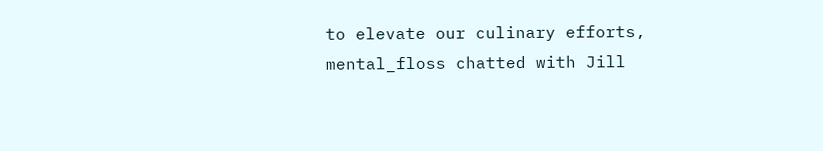to elevate our culinary efforts, mental_floss chatted with Jill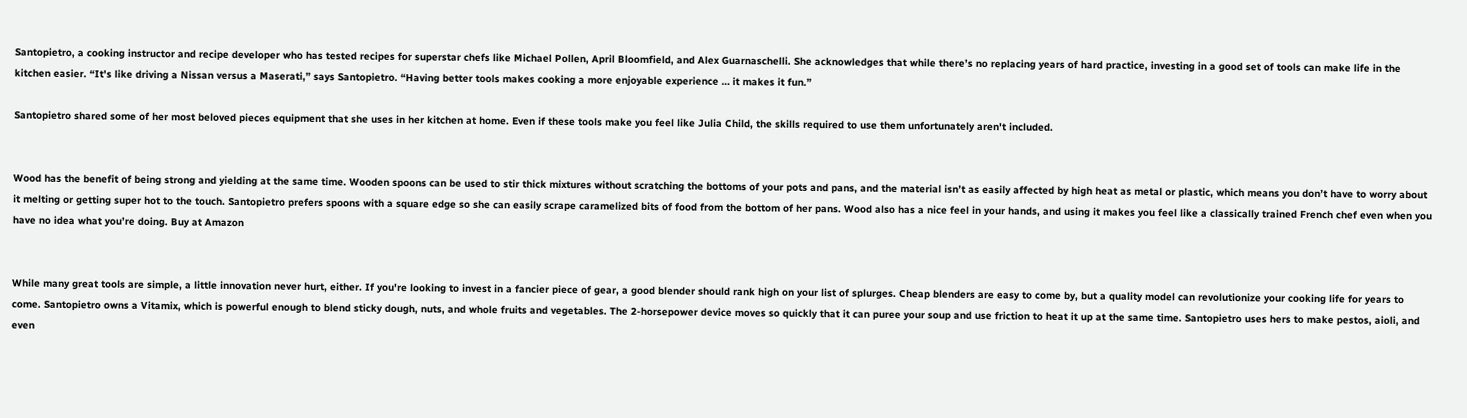Santopietro, a cooking instructor and recipe developer who has tested recipes for superstar chefs like Michael Pollen, April Bloomfield, and Alex Guarnaschelli. She acknowledges that while there’s no replacing years of hard practice, investing in a good set of tools can make life in the kitchen easier. “It's like driving a Nissan versus a Maserati,” says Santopietro. “Having better tools makes cooking a more enjoyable experience … it makes it fun.”

Santopietro shared some of her most beloved pieces equipment that she uses in her kitchen at home. Even if these tools make you feel like Julia Child, the skills required to use them unfortunately aren't included.


Wood has the benefit of being strong and yielding at the same time. Wooden spoons can be used to stir thick mixtures without scratching the bottoms of your pots and pans, and the material isn’t as easily affected by high heat as metal or plastic, which means you don’t have to worry about it melting or getting super hot to the touch. Santopietro prefers spoons with a square edge so she can easily scrape caramelized bits of food from the bottom of her pans. Wood also has a nice feel in your hands, and using it makes you feel like a classically trained French chef even when you have no idea what you’re doing. Buy at Amazon


While many great tools are simple, a little innovation never hurt, either. If you're looking to invest in a fancier piece of gear, a good blender should rank high on your list of splurges. Cheap blenders are easy to come by, but a quality model can revolutionize your cooking life for years to come. Santopietro owns a Vitamix, which is powerful enough to blend sticky dough, nuts, and whole fruits and vegetables. The 2-horsepower device moves so quickly that it can puree your soup and use friction to heat it up at the same time. Santopietro uses hers to make pestos, aioli, and even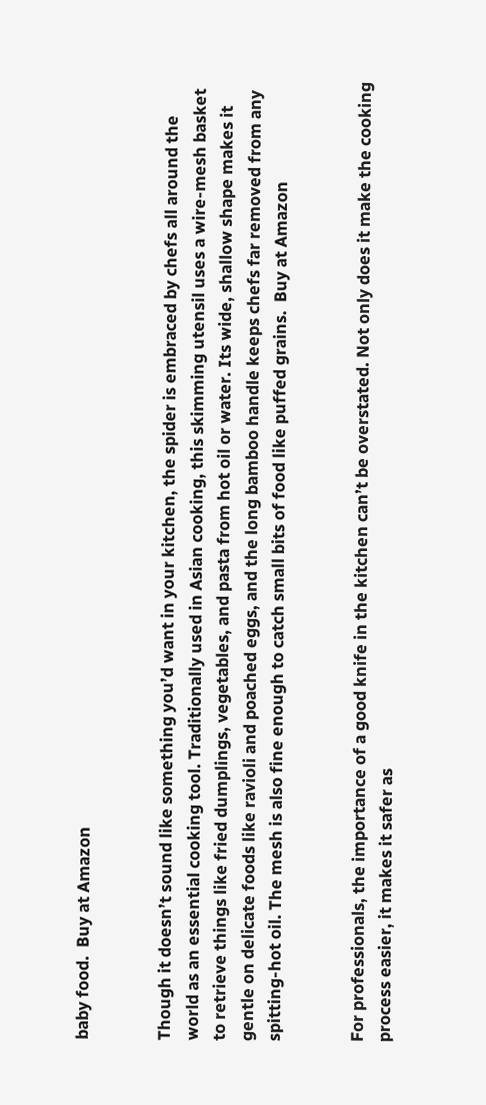baby food.  Buy at Amazon


Though it doesn’t sound like something you’d want in your kitchen, the spider is embraced by chefs all around the world as an essential cooking tool. Traditionally used in Asian cooking, this skimming utensil uses a wire-mesh basket to retrieve things like fried dumplings, vegetables, and pasta from hot oil or water. Its wide, shallow shape makes it gentle on delicate foods like ravioli and poached eggs, and the long bamboo handle keeps chefs far removed from any spitting-hot oil. The mesh is also fine enough to catch small bits of food like puffed grains.  Buy at Amazon


For professionals, the importance of a good knife in the kitchen can’t be overstated. Not only does it make the cooking process easier, it makes it safer as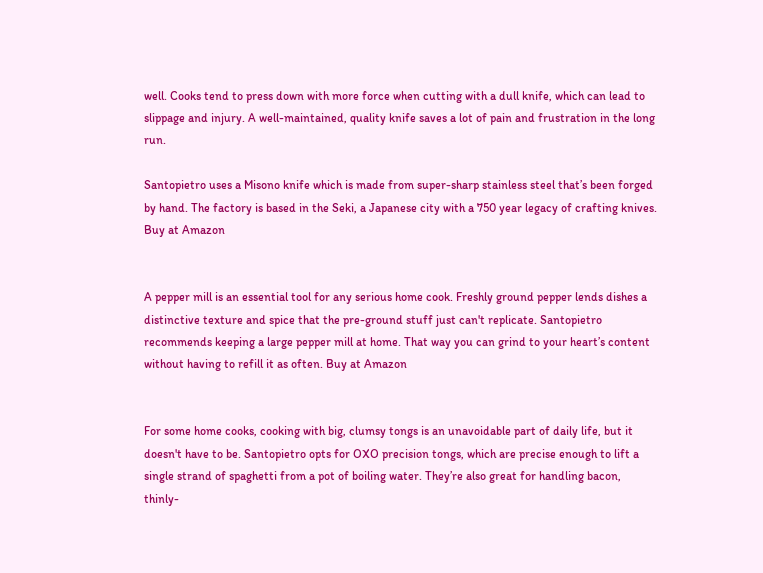well. Cooks tend to press down with more force when cutting with a dull knife, which can lead to slippage and injury. A well-maintained, quality knife saves a lot of pain and frustration in the long run.

Santopietro uses a Misono knife which is made from super-sharp stainless steel that’s been forged by hand. The factory is based in the Seki, a Japanese city with a 750 year legacy of crafting knives.  Buy at Amazon


A pepper mill is an essential tool for any serious home cook. Freshly ground pepper lends dishes a distinctive texture and spice that the pre-ground stuff just can't replicate. Santopietro recommends keeping a large pepper mill at home. That way you can grind to your heart’s content without having to refill it as often. Buy at Amazon


For some home cooks, cooking with big, clumsy tongs is an unavoidable part of daily life, but it doesn't have to be. Santopietro opts for OXO precision tongs, which are precise enough to lift a single strand of spaghetti from a pot of boiling water. They’re also great for handling bacon, thinly-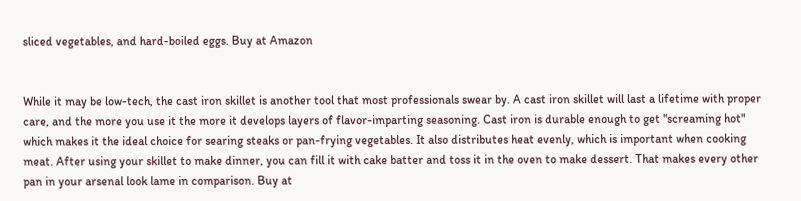sliced vegetables, and hard-boiled eggs. Buy at Amazon


While it may be low-tech, the cast iron skillet is another tool that most professionals swear by. A cast iron skillet will last a lifetime with proper care, and the more you use it the more it develops layers of flavor-imparting seasoning. Cast iron is durable enough to get "screaming hot" which makes it the ideal choice for searing steaks or pan-frying vegetables. It also distributes heat evenly, which is important when cooking meat. After using your skillet to make dinner, you can fill it with cake batter and toss it in the oven to make dessert. That makes every other pan in your arsenal look lame in comparison. Buy at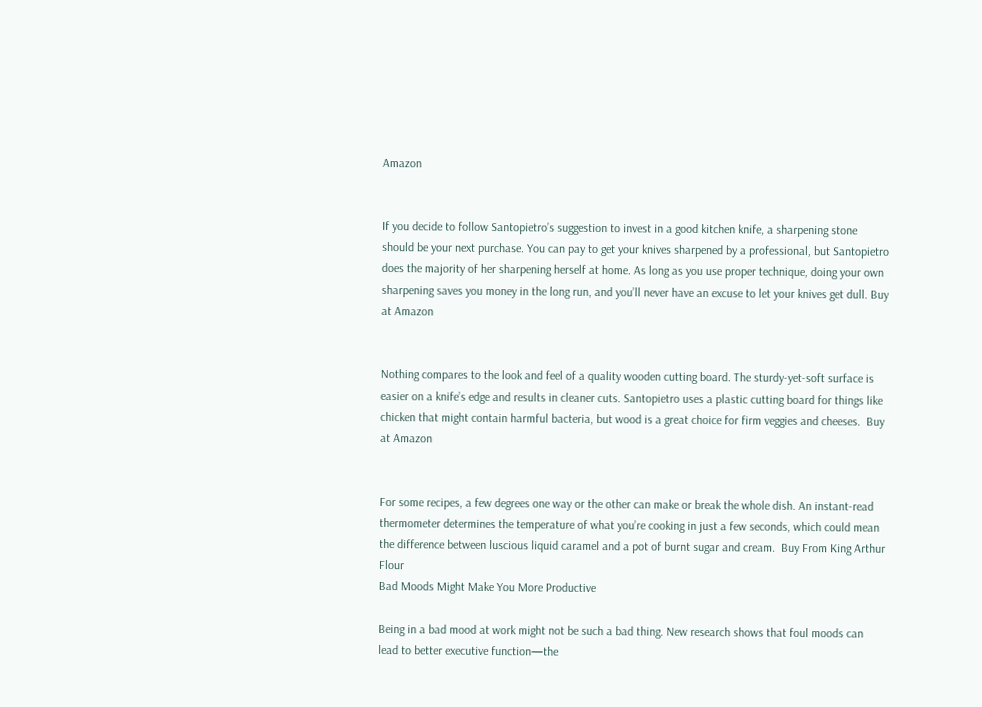Amazon


If you decide to follow Santopietro’s suggestion to invest in a good kitchen knife, a sharpening stone should be your next purchase. You can pay to get your knives sharpened by a professional, but Santopietro does the majority of her sharpening herself at home. As long as you use proper technique, doing your own sharpening saves you money in the long run, and you’ll never have an excuse to let your knives get dull. Buy at Amazon


Nothing compares to the look and feel of a quality wooden cutting board. The sturdy-yet-soft surface is easier on a knife’s edge and results in cleaner cuts. Santopietro uses a plastic cutting board for things like chicken that might contain harmful bacteria, but wood is a great choice for firm veggies and cheeses.  Buy at Amazon


For some recipes, a few degrees one way or the other can make or break the whole dish. An instant-read thermometer determines the temperature of what you’re cooking in just a few seconds, which could mean the difference between luscious liquid caramel and a pot of burnt sugar and cream.  Buy From King Arthur Flour
Bad Moods Might Make You More Productive

Being in a bad mood at work might not be such a bad thing. New research shows that foul moods can lead to better executive function—the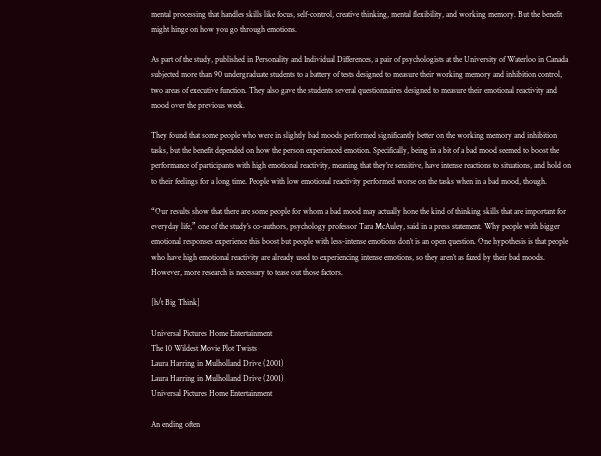mental processing that handles skills like focus, self-control, creative thinking, mental flexibility, and working memory. But the benefit might hinge on how you go through emotions.

As part of the study, published in Personality and Individual Differences, a pair of psychologists at the University of Waterloo in Canada subjected more than 90 undergraduate students to a battery of tests designed to measure their working memory and inhibition control, two areas of executive function. They also gave the students several questionnaires designed to measure their emotional reactivity and mood over the previous week.

They found that some people who were in slightly bad moods performed significantly better on the working memory and inhibition tasks, but the benefit depended on how the person experienced emotion. Specifically, being in a bit of a bad mood seemed to boost the performance of participants with high emotional reactivity, meaning that they’re sensitive, have intense reactions to situations, and hold on to their feelings for a long time. People with low emotional reactivity performed worse on the tasks when in a bad mood, though.

“Our results show that there are some people for whom a bad mood may actually hone the kind of thinking skills that are important for everyday life,” one of the study’s co-authors, psychology professor Tara McAuley, said in a press statement. Why people with bigger emotional responses experience this boost but people with less-intense emotions don’t is an open question. One hypothesis is that people who have high emotional reactivity are already used to experiencing intense emotions, so they aren’t as fazed by their bad moods. However, more research is necessary to tease out those factors.

[h/t Big Think]

Universal Pictures Home Entertainment
The 10 Wildest Movie Plot Twists
Laura Harring in Mulholland Drive (2001)
Laura Harring in Mulholland Drive (2001)
Universal Pictures Home Entertainment

An ending often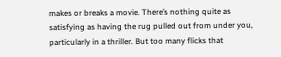makes or breaks a movie. There’s nothing quite as satisfying as having the rug pulled out from under you, particularly in a thriller. But too many flicks that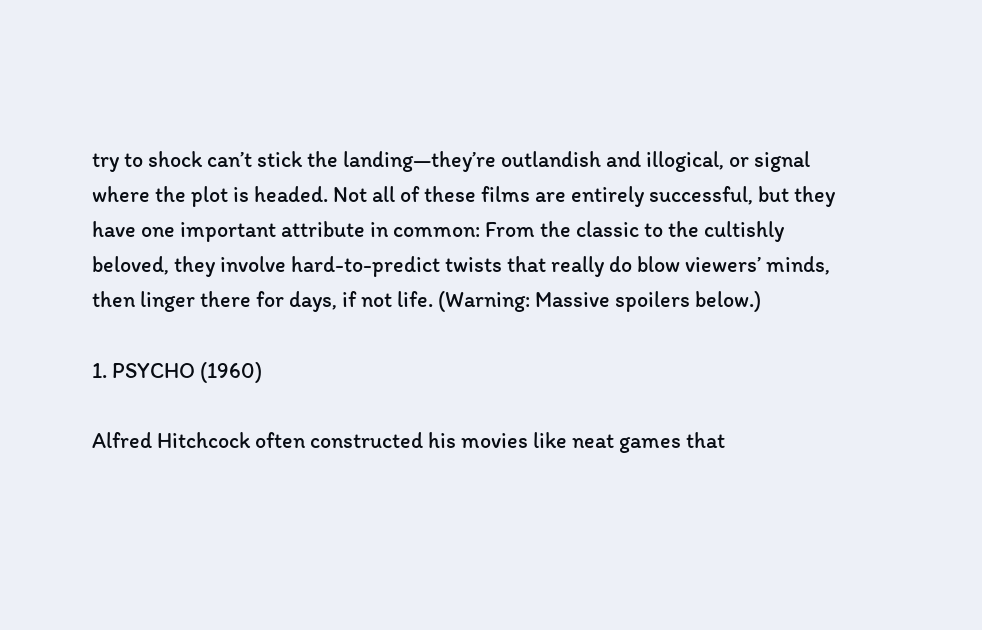try to shock can’t stick the landing—they’re outlandish and illogical, or signal where the plot is headed. Not all of these films are entirely successful, but they have one important attribute in common: From the classic to the cultishly beloved, they involve hard-to-predict twists that really do blow viewers’ minds, then linger there for days, if not life. (Warning: Massive spoilers below.)

1. PSYCHO (1960)

Alfred Hitchcock often constructed his movies like neat games that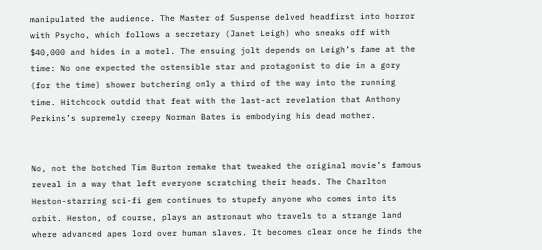manipulated the audience. The Master of Suspense delved headfirst into horror with Psycho, which follows a secretary (Janet Leigh) who sneaks off with $40,000 and hides in a motel. The ensuing jolt depends on Leigh’s fame at the time: No one expected the ostensible star and protagonist to die in a gory (for the time) shower butchering only a third of the way into the running time. Hitchcock outdid that feat with the last-act revelation that Anthony Perkins’s supremely creepy Norman Bates is embodying his dead mother.


No, not the botched Tim Burton remake that tweaked the original movie’s famous reveal in a way that left everyone scratching their heads. The Charlton Heston-starring sci-fi gem continues to stupefy anyone who comes into its orbit. Heston, of course, plays an astronaut who travels to a strange land where advanced apes lord over human slaves. It becomes clear once he finds the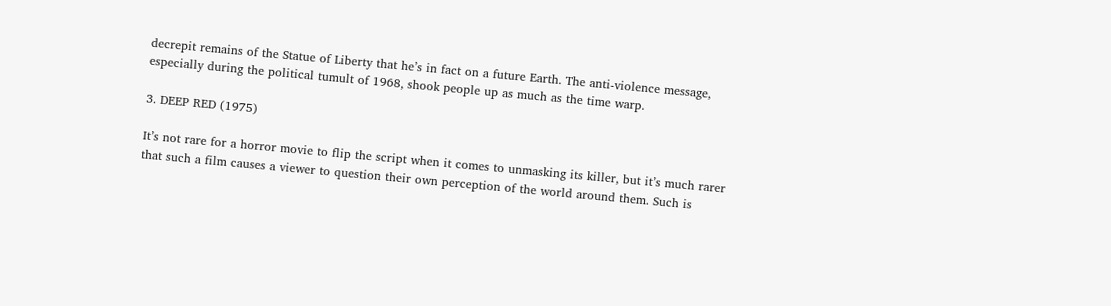decrepit remains of the Statue of Liberty that he’s in fact on a future Earth. The anti-violence message, especially during the political tumult of 1968, shook people up as much as the time warp.

3. DEEP RED (1975)

It’s not rare for a horror movie to flip the script when it comes to unmasking its killer, but it’s much rarer that such a film causes a viewer to question their own perception of the world around them. Such is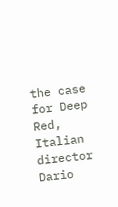the case for Deep Red, Italian director Dario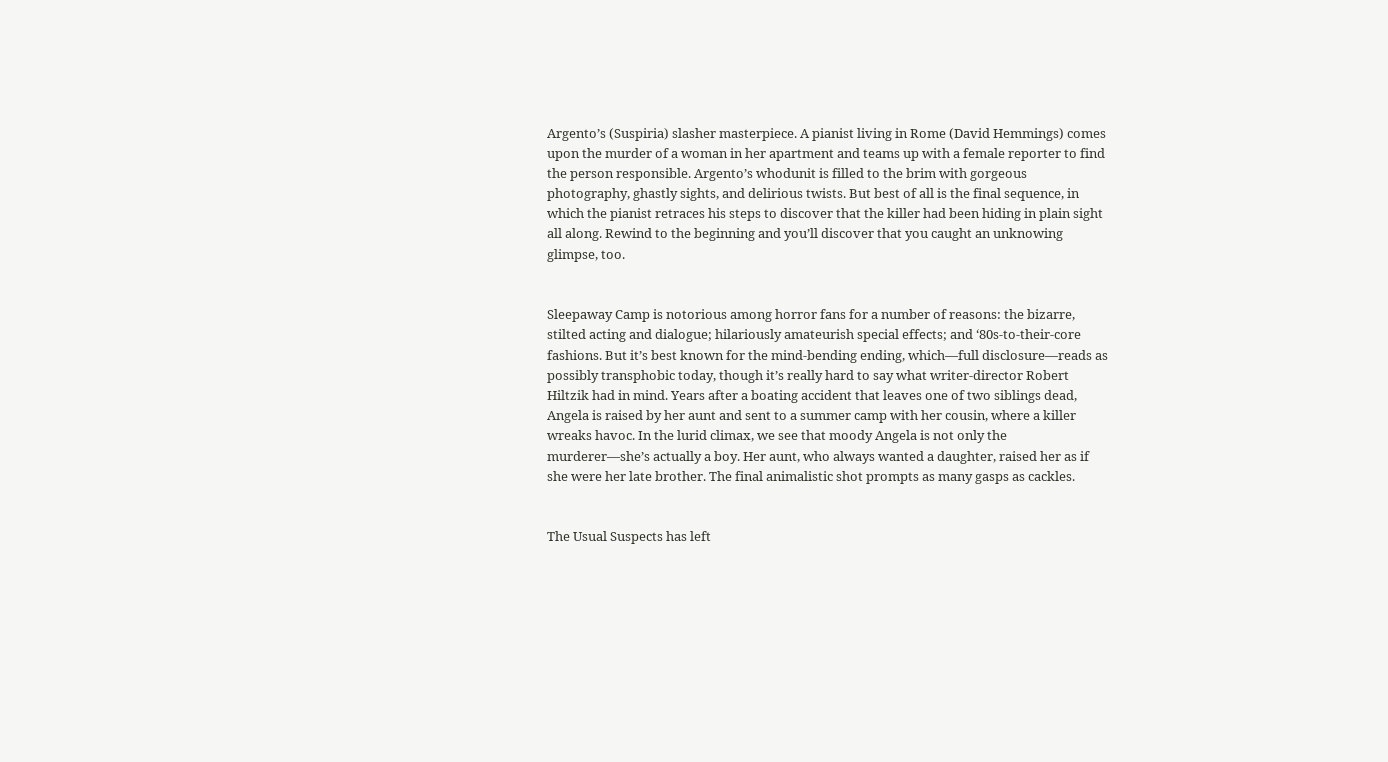Argento’s (Suspiria) slasher masterpiece. A pianist living in Rome (David Hemmings) comes upon the murder of a woman in her apartment and teams up with a female reporter to find the person responsible. Argento’s whodunit is filled to the brim with gorgeous photography, ghastly sights, and delirious twists. But best of all is the final sequence, in which the pianist retraces his steps to discover that the killer had been hiding in plain sight all along. Rewind to the beginning and you’ll discover that you caught an unknowing glimpse, too.


Sleepaway Camp is notorious among horror fans for a number of reasons: the bizarre, stilted acting and dialogue; hilariously amateurish special effects; and ‘80s-to-their-core fashions. But it’s best known for the mind-bending ending, which—full disclosure—reads as possibly transphobic today, though it’s really hard to say what writer-director Robert Hiltzik had in mind. Years after a boating accident that leaves one of two siblings dead, Angela is raised by her aunt and sent to a summer camp with her cousin, where a killer wreaks havoc. In the lurid climax, we see that moody Angela is not only the murderer—she’s actually a boy. Her aunt, who always wanted a daughter, raised her as if she were her late brother. The final animalistic shot prompts as many gasps as cackles.


The Usual Suspects has left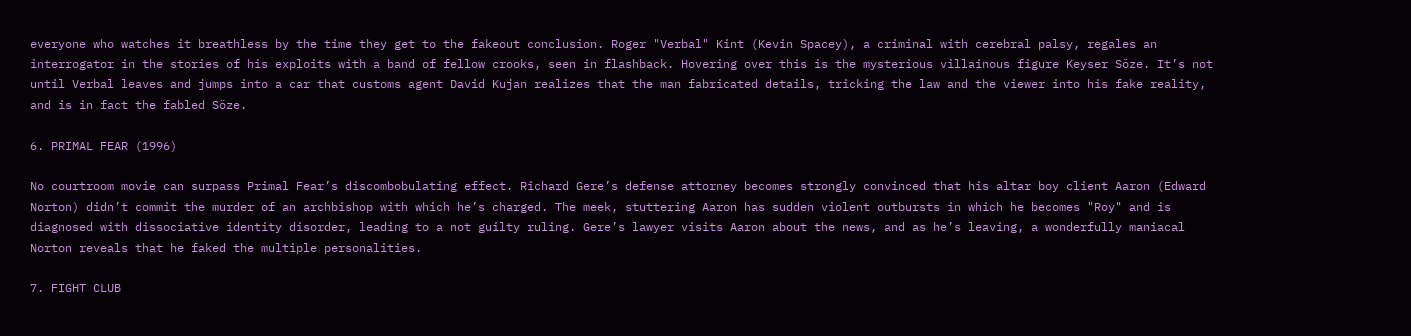everyone who watches it breathless by the time they get to the fakeout conclusion. Roger "Verbal" Kint (Kevin Spacey), a criminal with cerebral palsy, regales an interrogator in the stories of his exploits with a band of fellow crooks, seen in flashback. Hovering over this is the mysterious villainous figure Keyser Söze. It’s not until Verbal leaves and jumps into a car that customs agent David Kujan realizes that the man fabricated details, tricking the law and the viewer into his fake reality, and is in fact the fabled Söze.

6. PRIMAL FEAR (1996)

No courtroom movie can surpass Primal Fear’s discombobulating effect. Richard Gere’s defense attorney becomes strongly convinced that his altar boy client Aaron (Edward Norton) didn’t commit the murder of an archbishop with which he’s charged. The meek, stuttering Aaron has sudden violent outbursts in which he becomes "Roy" and is diagnosed with dissociative identity disorder, leading to a not guilty ruling. Gere’s lawyer visits Aaron about the news, and as he’s leaving, a wonderfully maniacal Norton reveals that he faked the multiple personalities.

7. FIGHT CLUB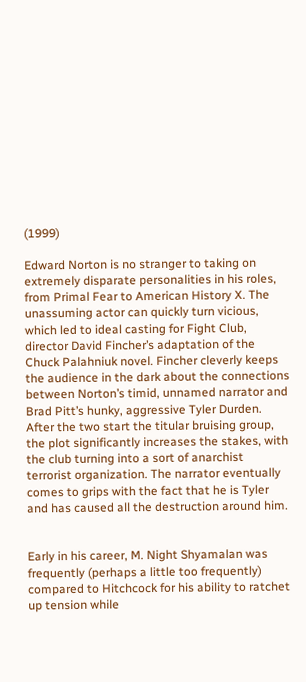(1999)

Edward Norton is no stranger to taking on extremely disparate personalities in his roles, from Primal Fear to American History X. The unassuming actor can quickly turn vicious, which led to ideal casting for Fight Club, director David Fincher’s adaptation of the Chuck Palahniuk novel. Fincher cleverly keeps the audience in the dark about the connections between Norton’s timid, unnamed narrator and Brad Pitt’s hunky, aggressive Tyler Durden. After the two start the titular bruising group, the plot significantly increases the stakes, with the club turning into a sort of anarchist terrorist organization. The narrator eventually comes to grips with the fact that he is Tyler and has caused all the destruction around him.


Early in his career, M. Night Shyamalan was frequently (perhaps a little too frequently) compared to Hitchcock for his ability to ratchet up tension while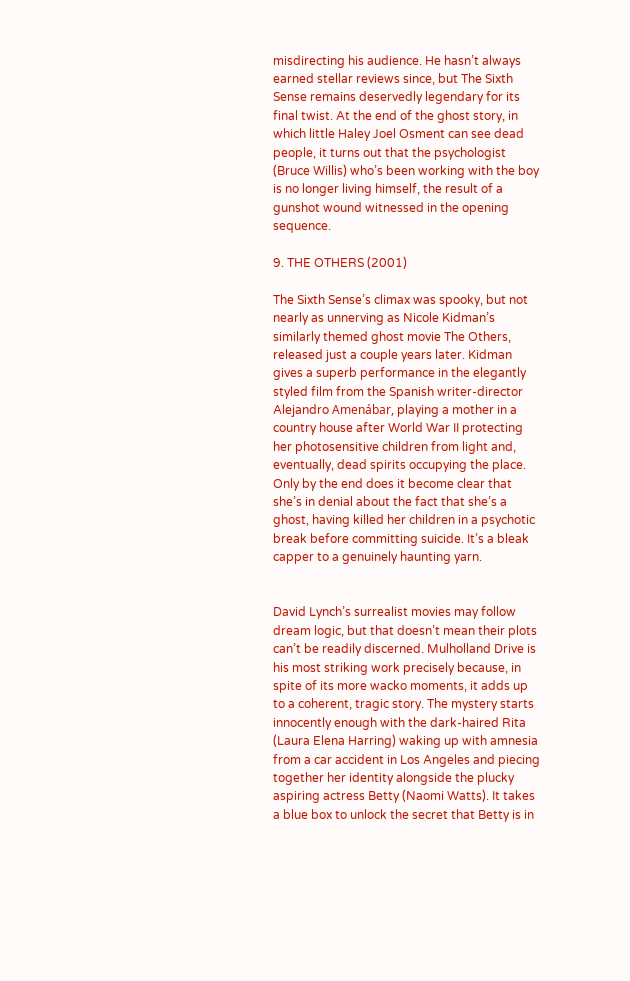misdirecting his audience. He hasn’t always earned stellar reviews since, but The Sixth Sense remains deservedly legendary for its final twist. At the end of the ghost story, in which little Haley Joel Osment can see dead people, it turns out that the psychologist (Bruce Willis) who’s been working with the boy is no longer living himself, the result of a gunshot wound witnessed in the opening sequence.

9. THE OTHERS (2001)

The Sixth Sense’s climax was spooky, but not nearly as unnerving as Nicole Kidman’s similarly themed ghost movie The Others, released just a couple years later. Kidman gives a superb performance in the elegantly styled film from the Spanish writer-director Alejandro Amenábar, playing a mother in a country house after World War II protecting her photosensitive children from light and, eventually, dead spirits occupying the place. Only by the end does it become clear that she’s in denial about the fact that she’s a ghost, having killed her children in a psychotic break before committing suicide. It’s a bleak capper to a genuinely haunting yarn.


David Lynch’s surrealist movies may follow dream logic, but that doesn’t mean their plots can’t be readily discerned. Mulholland Drive is his most striking work precisely because, in spite of its more wacko moments, it adds up to a coherent, tragic story. The mystery starts innocently enough with the dark-haired Rita (Laura Elena Harring) waking up with amnesia from a car accident in Los Angeles and piecing together her identity alongside the plucky aspiring actress Betty (Naomi Watts). It takes a blue box to unlock the secret that Betty is in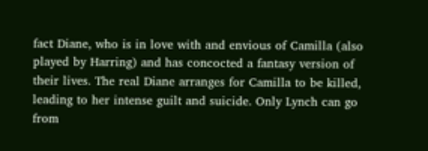fact Diane, who is in love with and envious of Camilla (also played by Harring) and has concocted a fantasy version of their lives. The real Diane arranges for Camilla to be killed, leading to her intense guilt and suicide. Only Lynch can go from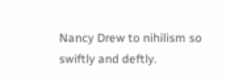Nancy Drew to nihilism so swiftly and deftly.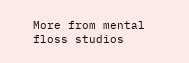More from mental floss studios